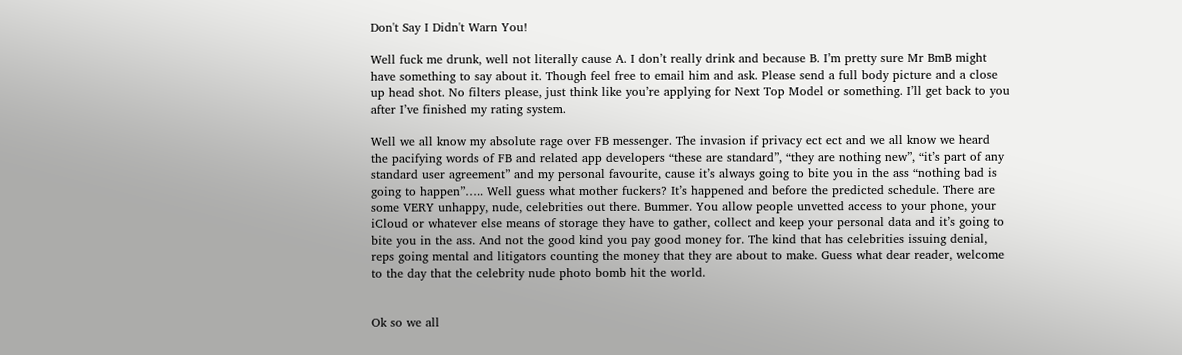Don't Say I Didn't Warn You!

Well fuck me drunk, well not literally cause A. I don’t really drink and because B. I’m pretty sure Mr BmB might have something to say about it. Though feel free to email him and ask. Please send a full body picture and a close up head shot. No filters please, just think like you’re applying for Next Top Model or something. I’ll get back to you after I’ve finished my rating system.

Well we all know my absolute rage over FB messenger. The invasion if privacy ect ect and we all know we heard the pacifying words of FB and related app developers “these are standard”, “they are nothing new”, “it’s part of any standard user agreement” and my personal favourite, cause it’s always going to bite you in the ass “nothing bad is going to happen”….. Well guess what mother fuckers? It’s happened and before the predicted schedule. There are some VERY unhappy, nude, celebrities out there. Bummer. You allow people unvetted access to your phone, your iCloud or whatever else means of storage they have to gather, collect and keep your personal data and it’s going to bite you in the ass. And not the good kind you pay good money for. The kind that has celebrities issuing denial, reps going mental and litigators counting the money that they are about to make. Guess what dear reader, welcome to the day that the celebrity nude photo bomb hit the world.


Ok so we all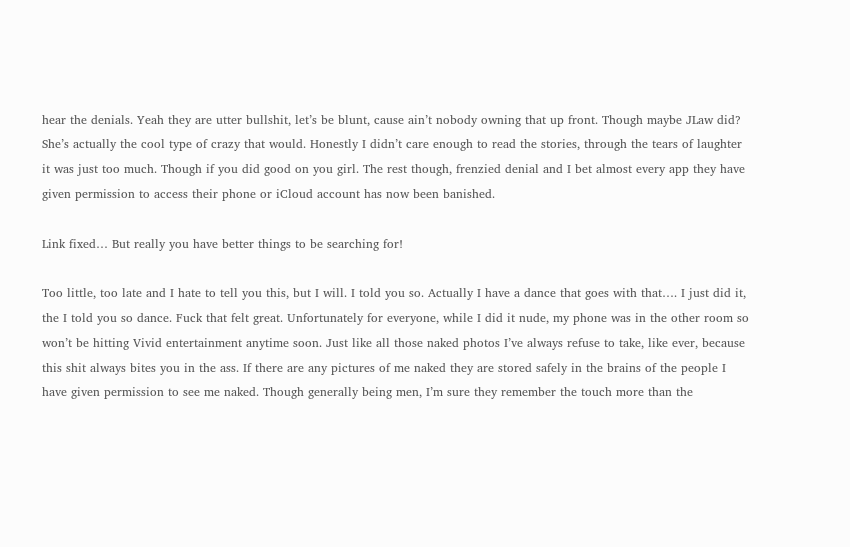hear the denials. Yeah they are utter bullshit, let’s be blunt, cause ain’t nobody owning that up front. Though maybe JLaw did? She’s actually the cool type of crazy that would. Honestly I didn’t care enough to read the stories, through the tears of laughter it was just too much. Though if you did good on you girl. The rest though, frenzied denial and I bet almost every app they have given permission to access their phone or iCloud account has now been banished.

Link fixed… But really you have better things to be searching for!

Too little, too late and I hate to tell you this, but I will. I told you so. Actually I have a dance that goes with that…. I just did it, the I told you so dance. Fuck that felt great. Unfortunately for everyone, while I did it nude, my phone was in the other room so won’t be hitting Vivid entertainment anytime soon. Just like all those naked photos I’ve always refuse to take, like ever, because this shit always bites you in the ass. If there are any pictures of me naked they are stored safely in the brains of the people I have given permission to see me naked. Though generally being men, I’m sure they remember the touch more than the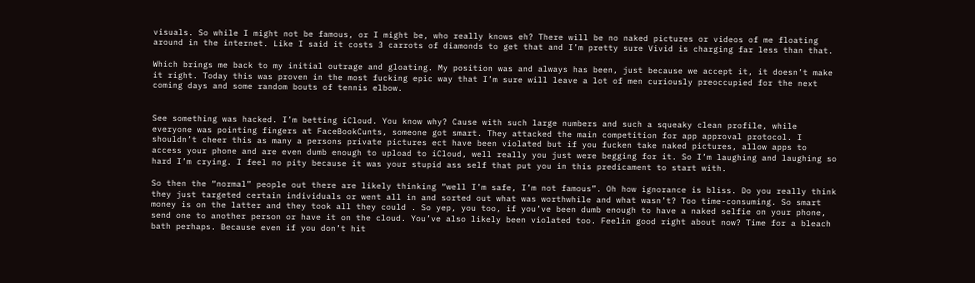visuals. So while I might not be famous, or I might be, who really knows eh? There will be no naked pictures or videos of me floating around in the internet. Like I said it costs 3 carrots of diamonds to get that and I’m pretty sure Vivid is charging far less than that.

Which brings me back to my initial outrage and gloating. My position was and always has been, just because we accept it, it doesn’t make it right. Today this was proven in the most fucking epic way that I’m sure will leave a lot of men curiously preoccupied for the next coming days and some random bouts of tennis elbow.


See something was hacked. I’m betting iCloud. You know why? Cause with such large numbers and such a squeaky clean profile, while everyone was pointing fingers at FaceBookCunts, someone got smart. They attacked the main competition for app approval protocol. I shouldn’t cheer this as many a persons private pictures ect have been violated but if you fucken take naked pictures, allow apps to access your phone and are even dumb enough to upload to iCloud, well really you just were begging for it. So I’m laughing and laughing so hard I’m crying. I feel no pity because it was your stupid ass self that put you in this predicament to start with.

So then the “normal” people out there are likely thinking “well I’m safe, I’m not famous”. Oh how ignorance is bliss. Do you really think they just targeted certain individuals or went all in and sorted out what was worthwhile and what wasn’t? Too time-consuming. So smart money is on the latter and they took all they could . So yep, you too, if you’ve been dumb enough to have a naked selfie on your phone, send one to another person or have it on the cloud. You’ve also likely been violated too. Feelin good right about now? Time for a bleach bath perhaps. Because even if you don’t hit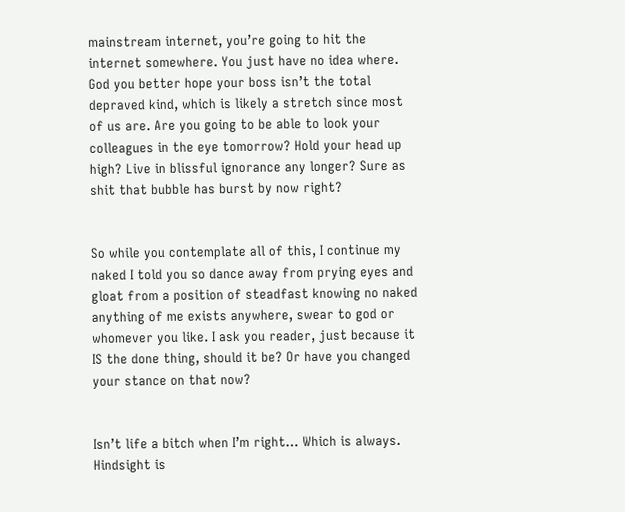mainstream internet, you’re going to hit the internet somewhere. You just have no idea where. God you better hope your boss isn’t the total depraved kind, which is likely a stretch since most of us are. Are you going to be able to look your colleagues in the eye tomorrow? Hold your head up high? Live in blissful ignorance any longer? Sure as shit that bubble has burst by now right?


So while you contemplate all of this, I continue my naked I told you so dance away from prying eyes and gloat from a position of steadfast knowing no naked anything of me exists anywhere, swear to god or whomever you like. I ask you reader, just because it IS the done thing, should it be? Or have you changed your stance on that now?


Isn’t life a bitch when I’m right… Which is always. Hindsight is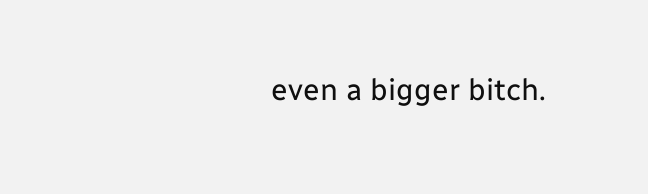even a bigger bitch.